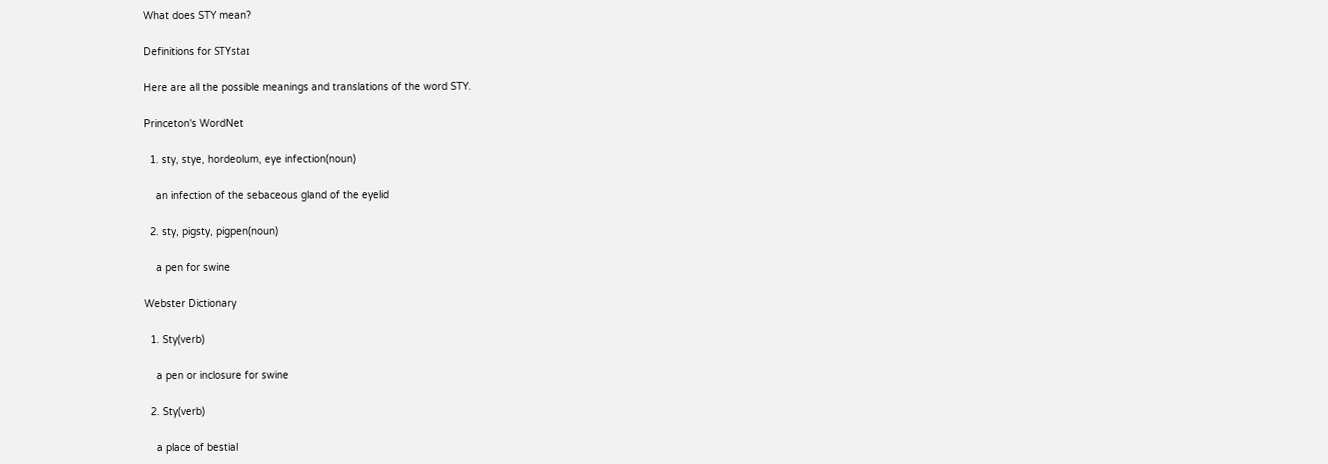What does STY mean?

Definitions for STYstaɪ

Here are all the possible meanings and translations of the word STY.

Princeton's WordNet

  1. sty, stye, hordeolum, eye infection(noun)

    an infection of the sebaceous gland of the eyelid

  2. sty, pigsty, pigpen(noun)

    a pen for swine

Webster Dictionary

  1. Sty(verb)

    a pen or inclosure for swine

  2. Sty(verb)

    a place of bestial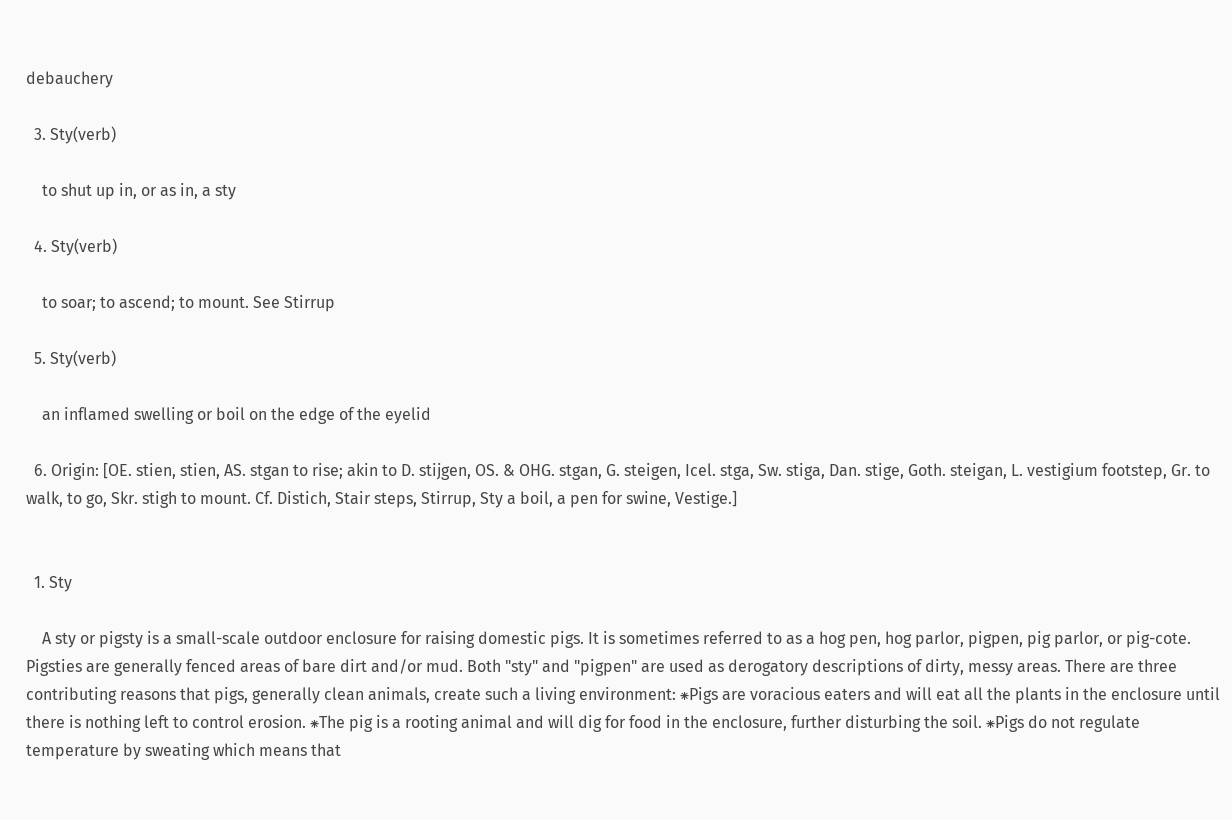debauchery

  3. Sty(verb)

    to shut up in, or as in, a sty

  4. Sty(verb)

    to soar; to ascend; to mount. See Stirrup

  5. Sty(verb)

    an inflamed swelling or boil on the edge of the eyelid

  6. Origin: [OE. stien, stien, AS. stgan to rise; akin to D. stijgen, OS. & OHG. stgan, G. steigen, Icel. stga, Sw. stiga, Dan. stige, Goth. steigan, L. vestigium footstep, Gr. to walk, to go, Skr. stigh to mount. Cf. Distich, Stair steps, Stirrup, Sty a boil, a pen for swine, Vestige.]


  1. Sty

    A sty or pigsty is a small-scale outdoor enclosure for raising domestic pigs. It is sometimes referred to as a hog pen, hog parlor, pigpen, pig parlor, or pig-cote. Pigsties are generally fenced areas of bare dirt and/or mud. Both "sty" and "pigpen" are used as derogatory descriptions of dirty, messy areas. There are three contributing reasons that pigs, generally clean animals, create such a living environment: ⁕Pigs are voracious eaters and will eat all the plants in the enclosure until there is nothing left to control erosion. ⁕The pig is a rooting animal and will dig for food in the enclosure, further disturbing the soil. ⁕Pigs do not regulate temperature by sweating which means that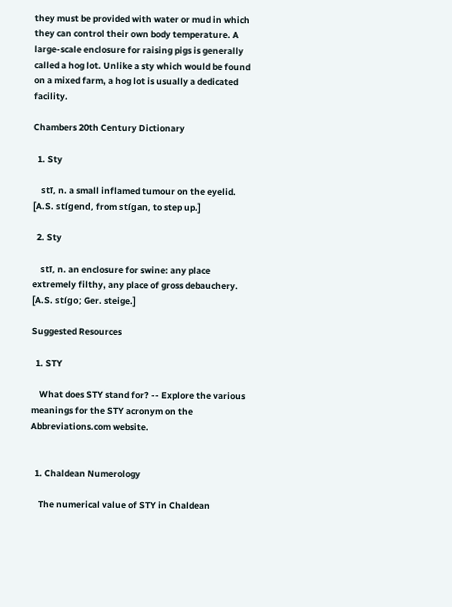they must be provided with water or mud in which they can control their own body temperature. A large-scale enclosure for raising pigs is generally called a hog lot. Unlike a sty which would be found on a mixed farm, a hog lot is usually a dedicated facility.

Chambers 20th Century Dictionary

  1. Sty

    stī, n. a small inflamed tumour on the eyelid. [A.S. stígend, from stígan, to step up.]

  2. Sty

    stī, n. an enclosure for swine: any place extremely filthy, any place of gross debauchery. [A.S. stígo; Ger. steige.]

Suggested Resources

  1. STY

    What does STY stand for? -- Explore the various meanings for the STY acronym on the Abbreviations.com website.


  1. Chaldean Numerology

    The numerical value of STY in Chaldean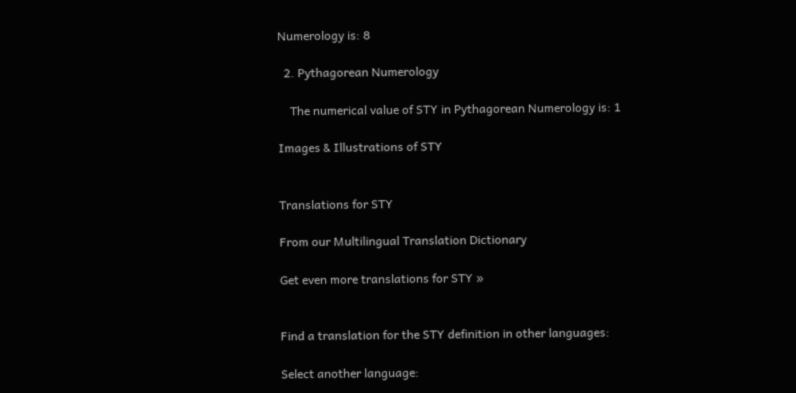Numerology is: 8

  2. Pythagorean Numerology

    The numerical value of STY in Pythagorean Numerology is: 1

Images & Illustrations of STY


Translations for STY

From our Multilingual Translation Dictionary

Get even more translations for STY »


Find a translation for the STY definition in other languages:

Select another language: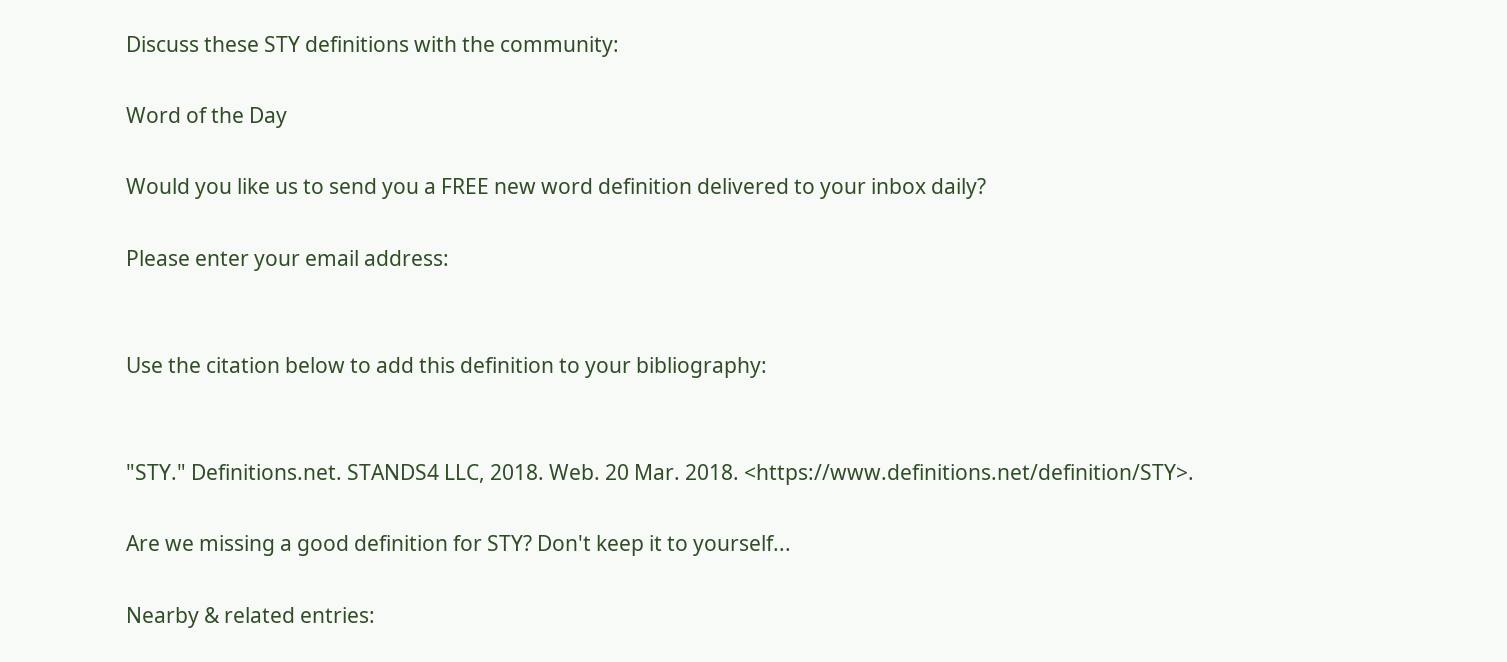Discuss these STY definitions with the community:

Word of the Day

Would you like us to send you a FREE new word definition delivered to your inbox daily?

Please enter your email address:


Use the citation below to add this definition to your bibliography:


"STY." Definitions.net. STANDS4 LLC, 2018. Web. 20 Mar. 2018. <https://www.definitions.net/definition/STY>.

Are we missing a good definition for STY? Don't keep it to yourself...

Nearby & related entries: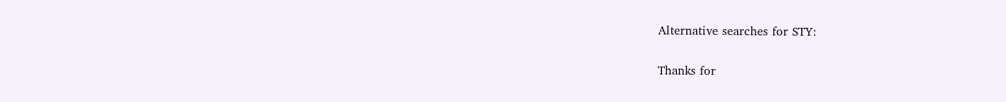Alternative searches for STY:

Thanks for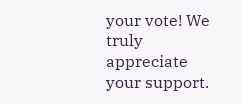your vote! We truly appreciate your support.